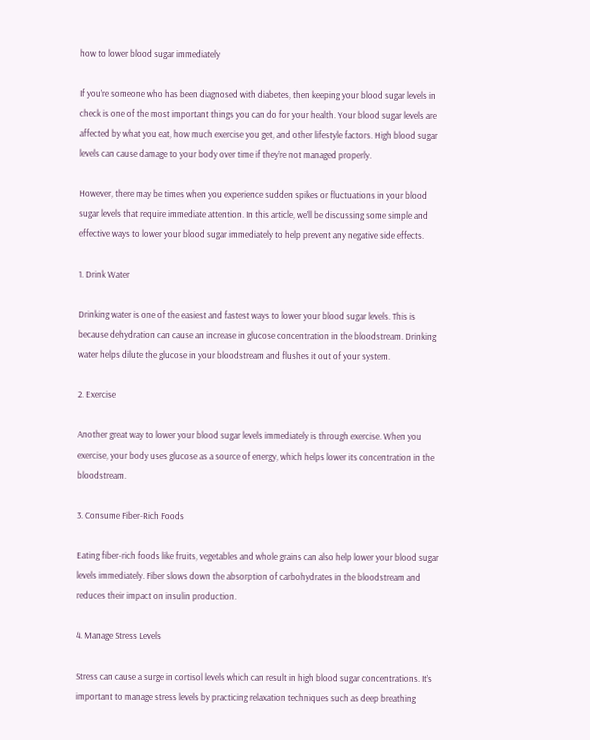how to lower blood sugar immediately

If you’re someone who has been diagnosed with diabetes, then keeping your blood sugar levels in check is one of the most important things you can do for your health. Your blood sugar levels are affected by what you eat, how much exercise you get, and other lifestyle factors. High blood sugar levels can cause damage to your body over time if they’re not managed properly.

However, there may be times when you experience sudden spikes or fluctuations in your blood sugar levels that require immediate attention. In this article, we’ll be discussing some simple and effective ways to lower your blood sugar immediately to help prevent any negative side effects.

1. Drink Water

Drinking water is one of the easiest and fastest ways to lower your blood sugar levels. This is because dehydration can cause an increase in glucose concentration in the bloodstream. Drinking water helps dilute the glucose in your bloodstream and flushes it out of your system.

2. Exercise

Another great way to lower your blood sugar levels immediately is through exercise. When you exercise, your body uses glucose as a source of energy, which helps lower its concentration in the bloodstream.

3. Consume Fiber-Rich Foods

Eating fiber-rich foods like fruits, vegetables and whole grains can also help lower your blood sugar levels immediately. Fiber slows down the absorption of carbohydrates in the bloodstream and reduces their impact on insulin production.

4. Manage Stress Levels

Stress can cause a surge in cortisol levels which can result in high blood sugar concentrations. It’s important to manage stress levels by practicing relaxation techniques such as deep breathing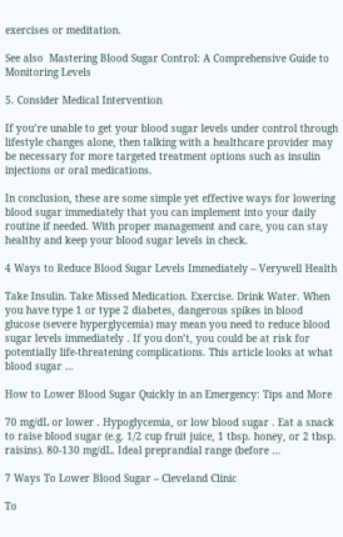exercises or meditation.

See also  Mastering Blood Sugar Control: A Comprehensive Guide to Monitoring Levels

5. Consider Medical Intervention

If you’re unable to get your blood sugar levels under control through lifestyle changes alone, then talking with a healthcare provider may be necessary for more targeted treatment options such as insulin injections or oral medications.

In conclusion, these are some simple yet effective ways for lowering blood sugar immediately that you can implement into your daily routine if needed. With proper management and care, you can stay healthy and keep your blood sugar levels in check.

4 Ways to Reduce Blood Sugar Levels Immediately – Verywell Health

Take Insulin. Take Missed Medication. Exercise. Drink Water. When you have type 1 or type 2 diabetes, dangerous spikes in blood glucose (severe hyperglycemia) may mean you need to reduce blood sugar levels immediately . If you don’t, you could be at risk for potentially life-threatening complications. This article looks at what blood sugar …

How to Lower Blood Sugar Quickly in an Emergency: Tips and More

70 mg/dL or lower . Hypoglycemia, or low blood sugar . Eat a snack to raise blood sugar (e.g. 1/2 cup fruit juice, 1 tbsp. honey, or 2 tbsp. raisins). 80-130 mg/dL. Ideal preprandial range (before …

7 Ways To Lower Blood Sugar – Cleveland Clinic

To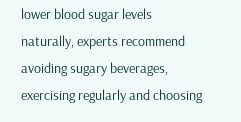lower blood sugar levels naturally, experts recommend avoiding sugary beverages, exercising regularly and choosing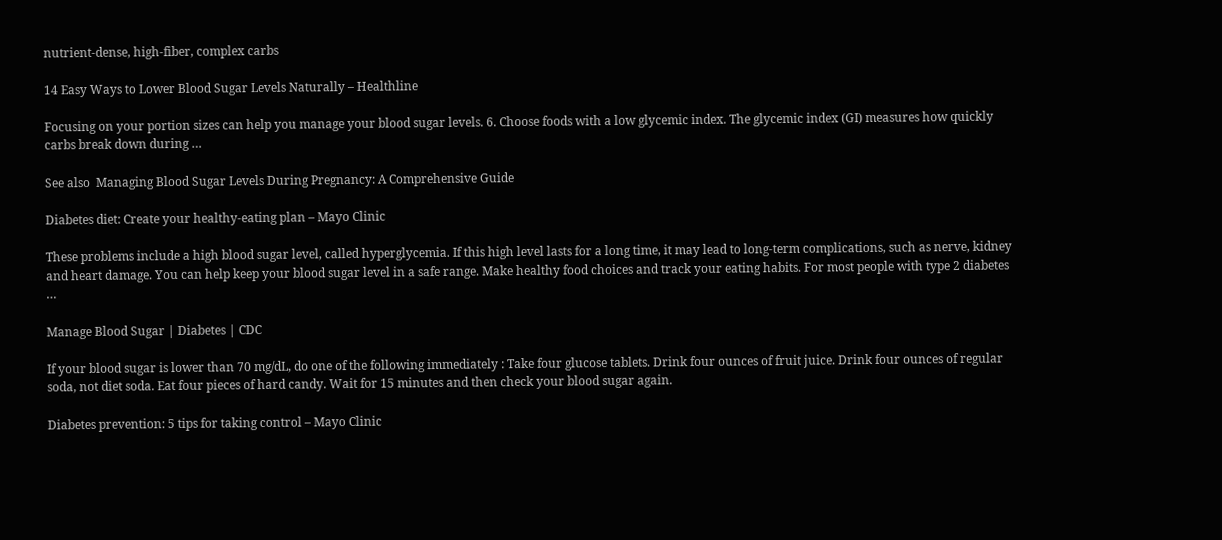nutrient-dense, high-fiber, complex carbs

14 Easy Ways to Lower Blood Sugar Levels Naturally – Healthline

Focusing on your portion sizes can help you manage your blood sugar levels. 6. Choose foods with a low glycemic index. The glycemic index (GI) measures how quickly carbs break down during …

See also  Managing Blood Sugar Levels During Pregnancy: A Comprehensive Guide

Diabetes diet: Create your healthy-eating plan – Mayo Clinic

These problems include a high blood sugar level, called hyperglycemia. If this high level lasts for a long time, it may lead to long-term complications, such as nerve, kidney and heart damage. You can help keep your blood sugar level in a safe range. Make healthy food choices and track your eating habits. For most people with type 2 diabetes …

Manage Blood Sugar | Diabetes | CDC

If your blood sugar is lower than 70 mg/dL, do one of the following immediately : Take four glucose tablets. Drink four ounces of fruit juice. Drink four ounces of regular soda, not diet soda. Eat four pieces of hard candy. Wait for 15 minutes and then check your blood sugar again.

Diabetes prevention: 5 tips for taking control – Mayo Clinic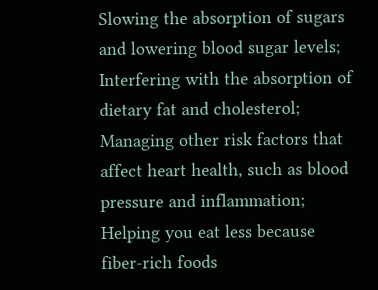Slowing the absorption of sugars and lowering blood sugar levels; Interfering with the absorption of dietary fat and cholesterol; Managing other risk factors that affect heart health, such as blood pressure and inflammation; Helping you eat less because fiber-rich foods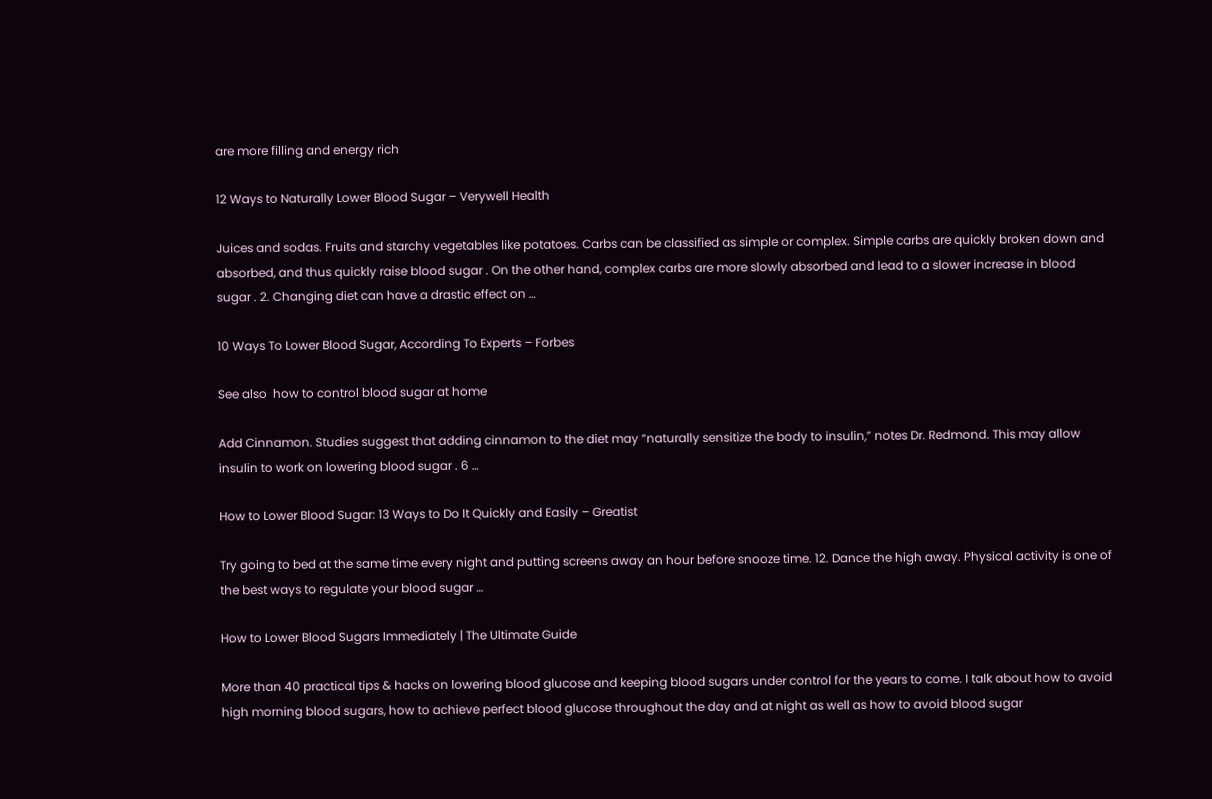are more filling and energy rich

12 Ways to Naturally Lower Blood Sugar – Verywell Health

Juices and sodas. Fruits and starchy vegetables like potatoes. Carbs can be classified as simple or complex. Simple carbs are quickly broken down and absorbed, and thus quickly raise blood sugar . On the other hand, complex carbs are more slowly absorbed and lead to a slower increase in blood sugar . 2. Changing diet can have a drastic effect on …

10 Ways To Lower Blood Sugar, According To Experts – Forbes

See also  how to control blood sugar at home

Add Cinnamon. Studies suggest that adding cinnamon to the diet may “naturally sensitize the body to insulin,” notes Dr. Redmond. This may allow insulin to work on lowering blood sugar . 6 …

How to Lower Blood Sugar: 13 Ways to Do It Quickly and Easily – Greatist

Try going to bed at the same time every night and putting screens away an hour before snooze time. 12. Dance the high away. Physical activity is one of the best ways to regulate your blood sugar …

How to Lower Blood Sugars Immediately | The Ultimate Guide

More than 40 practical tips & hacks on lowering blood glucose and keeping blood sugars under control for the years to come. I talk about how to avoid high morning blood sugars, how to achieve perfect blood glucose throughout the day and at night as well as how to avoid blood sugar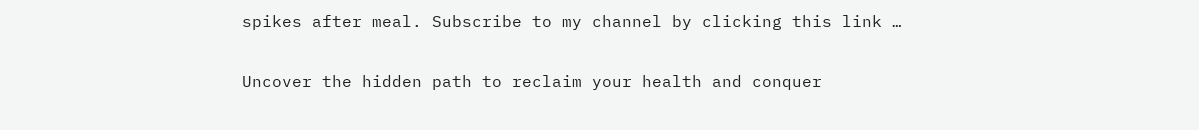spikes after meal. Subscribe to my channel by clicking this link …

Uncover the hidden path to reclaim your health and conquer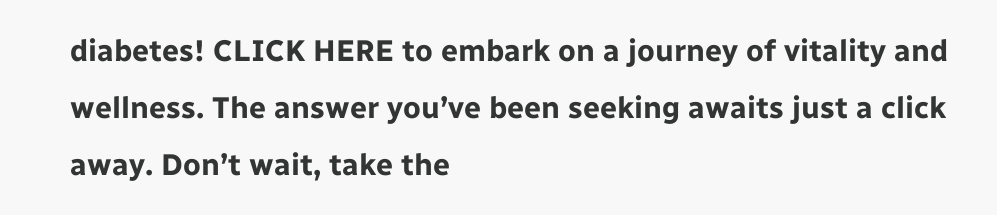diabetes! CLICK HERE to embark on a journey of vitality and wellness. The answer you’ve been seeking awaits just a click away. Don’t wait, take the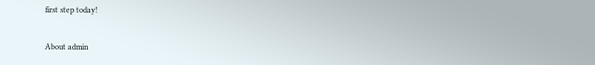first step today!


About admin